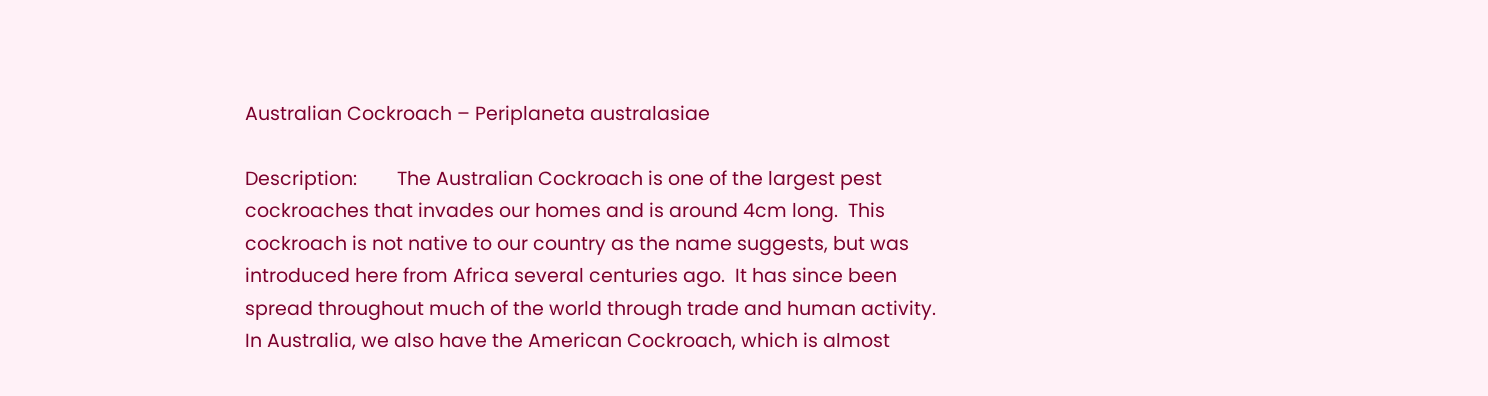Australian Cockroach – Periplaneta australasiae

Description:        The Australian Cockroach is one of the largest pest cockroaches that invades our homes and is around 4cm long.  This cockroach is not native to our country as the name suggests, but was introduced here from Africa several centuries ago.  It has since been spread throughout much of the world through trade and human activity.  In Australia, we also have the American Cockroach, which is almost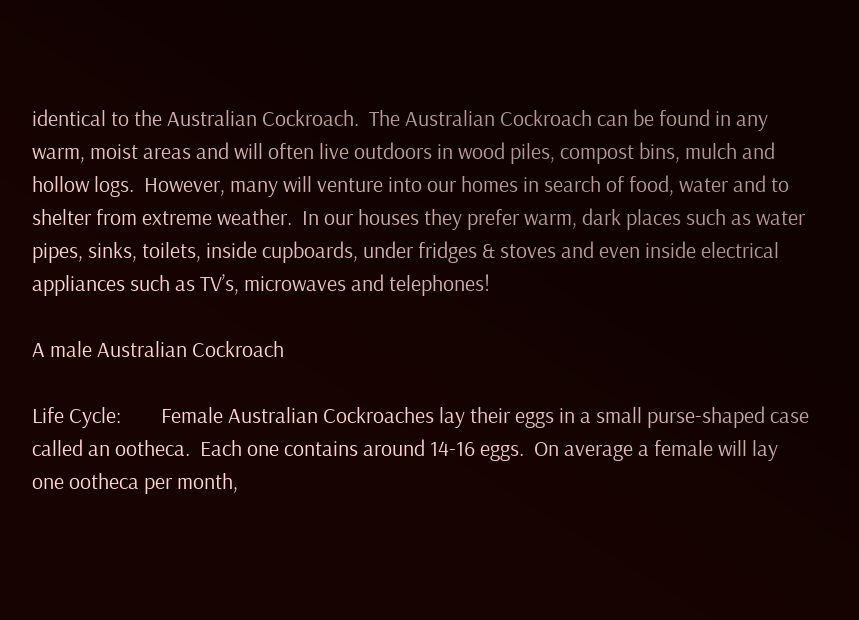identical to the Australian Cockroach.  The Australian Cockroach can be found in any warm, moist areas and will often live outdoors in wood piles, compost bins, mulch and hollow logs.  However, many will venture into our homes in search of food, water and to shelter from extreme weather.  In our houses they prefer warm, dark places such as water pipes, sinks, toilets, inside cupboards, under fridges & stoves and even inside electrical appliances such as TV’s, microwaves and telephones!

A male Australian Cockroach

Life Cycle:        Female Australian Cockroaches lay their eggs in a small purse-shaped case called an ootheca.  Each one contains around 14-16 eggs.  On average a female will lay one ootheca per month,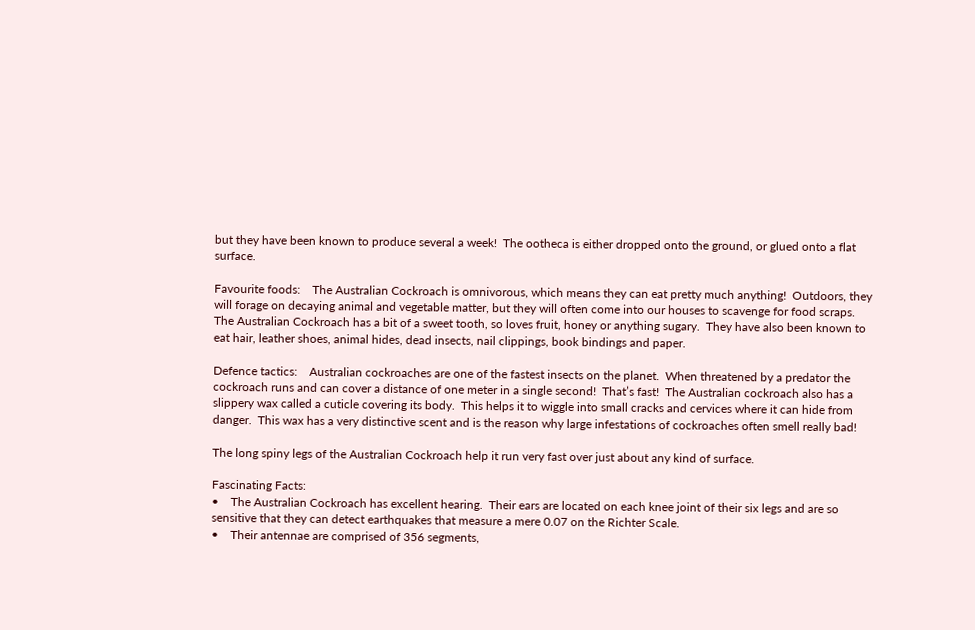but they have been known to produce several a week!  The ootheca is either dropped onto the ground, or glued onto a flat surface.

Favourite foods:    The Australian Cockroach is omnivorous, which means they can eat pretty much anything!  Outdoors, they will forage on decaying animal and vegetable matter, but they will often come into our houses to scavenge for food scraps.  The Australian Cockroach has a bit of a sweet tooth, so loves fruit, honey or anything sugary.  They have also been known to eat hair, leather shoes, animal hides, dead insects, nail clippings, book bindings and paper.

Defence tactics:    Australian cockroaches are one of the fastest insects on the planet.  When threatened by a predator the cockroach runs and can cover a distance of one meter in a single second!  That’s fast!  The Australian cockroach also has a slippery wax called a cuticle covering its body.  This helps it to wiggle into small cracks and cervices where it can hide from danger.  This wax has a very distinctive scent and is the reason why large infestations of cockroaches often smell really bad!

The long spiny legs of the Australian Cockroach help it run very fast over just about any kind of surface.

Fascinating Facts:
•    The Australian Cockroach has excellent hearing.  Their ears are located on each knee joint of their six legs and are so sensitive that they can detect earthquakes that measure a mere 0.07 on the Richter Scale.
•    Their antennae are comprised of 356 segments,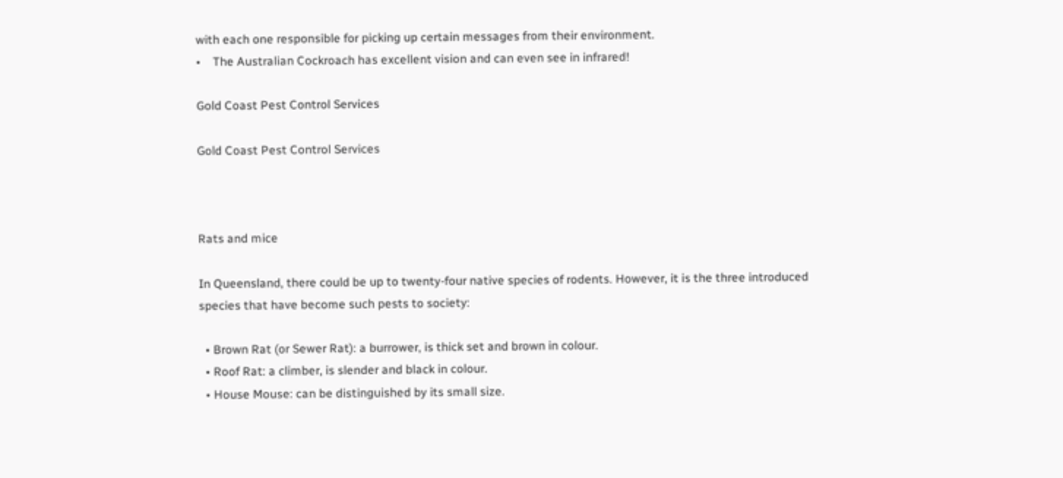with each one responsible for picking up certain messages from their environment.
•    The Australian Cockroach has excellent vision and can even see in infrared!

Gold Coast Pest Control Services

Gold Coast Pest Control Services



Rats and mice

In Queensland, there could be up to twenty-four native species of rodents. However, it is the three introduced species that have become such pests to society:

  • Brown Rat (or Sewer Rat): a burrower, is thick set and brown in colour.
  • Roof Rat: a climber, is slender and black in colour.
  • House Mouse: can be distinguished by its small size.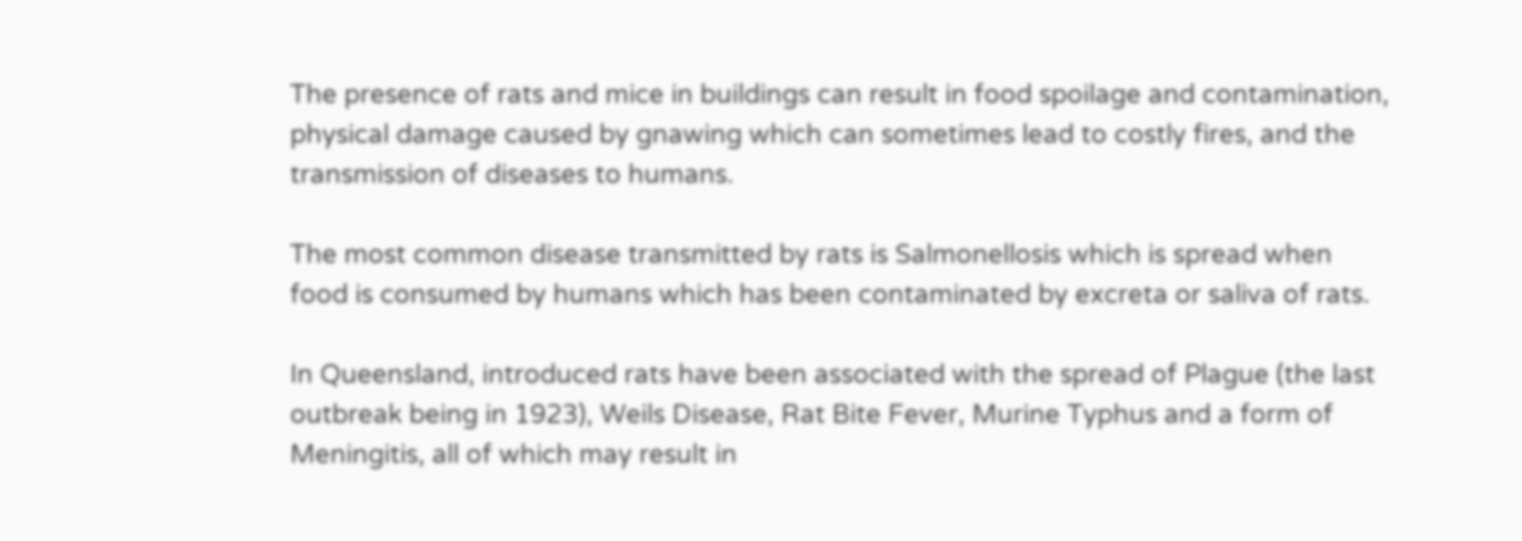The presence of rats and mice in buildings can result in food spoilage and contamination, physical damage caused by gnawing which can sometimes lead to costly fires, and the transmission of diseases to humans.

The most common disease transmitted by rats is Salmonellosis which is spread when food is consumed by humans which has been contaminated by excreta or saliva of rats.

In Queensland, introduced rats have been associated with the spread of Plague (the last outbreak being in 1923), Weils Disease, Rat Bite Fever, Murine Typhus and a form of Meningitis, all of which may result in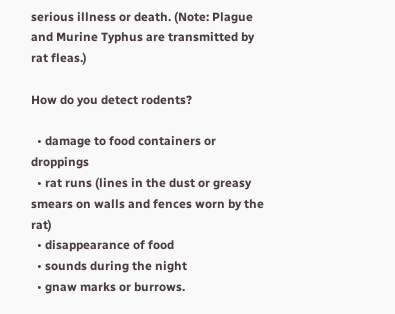serious illness or death. (Note: Plague and Murine Typhus are transmitted by rat fleas.)

How do you detect rodents?

  • damage to food containers or droppings
  • rat runs (lines in the dust or greasy smears on walls and fences worn by the rat)
  • disappearance of food
  • sounds during the night
  • gnaw marks or burrows.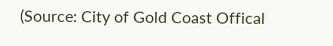(Source: City of Gold Coast Offical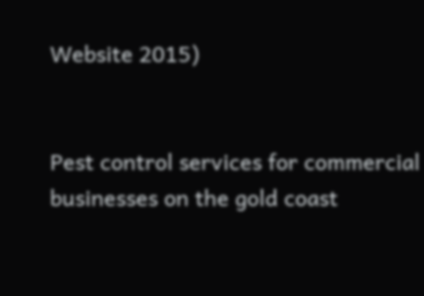Website 2015)


Pest control services for commercial businesses on the gold coast